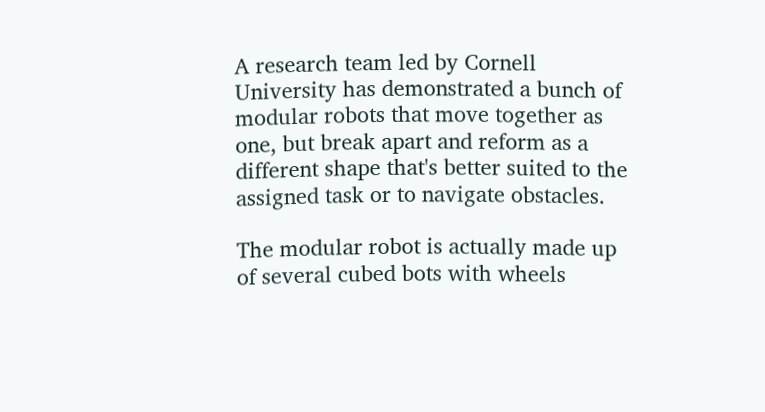A research team led by Cornell University has demonstrated a bunch of modular robots that move together as one, but break apart and reform as a different shape that's better suited to the assigned task or to navigate obstacles.

The modular robot is actually made up of several cubed bots with wheels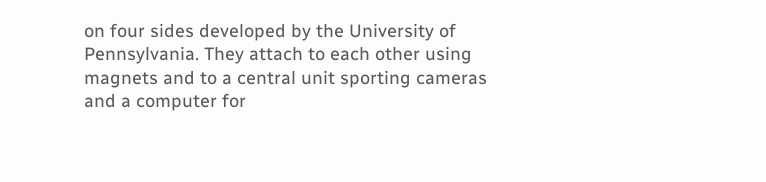on four sides developed by the University of Pennsylvania. They attach to each other using magnets and to a central unit sporting cameras and a computer for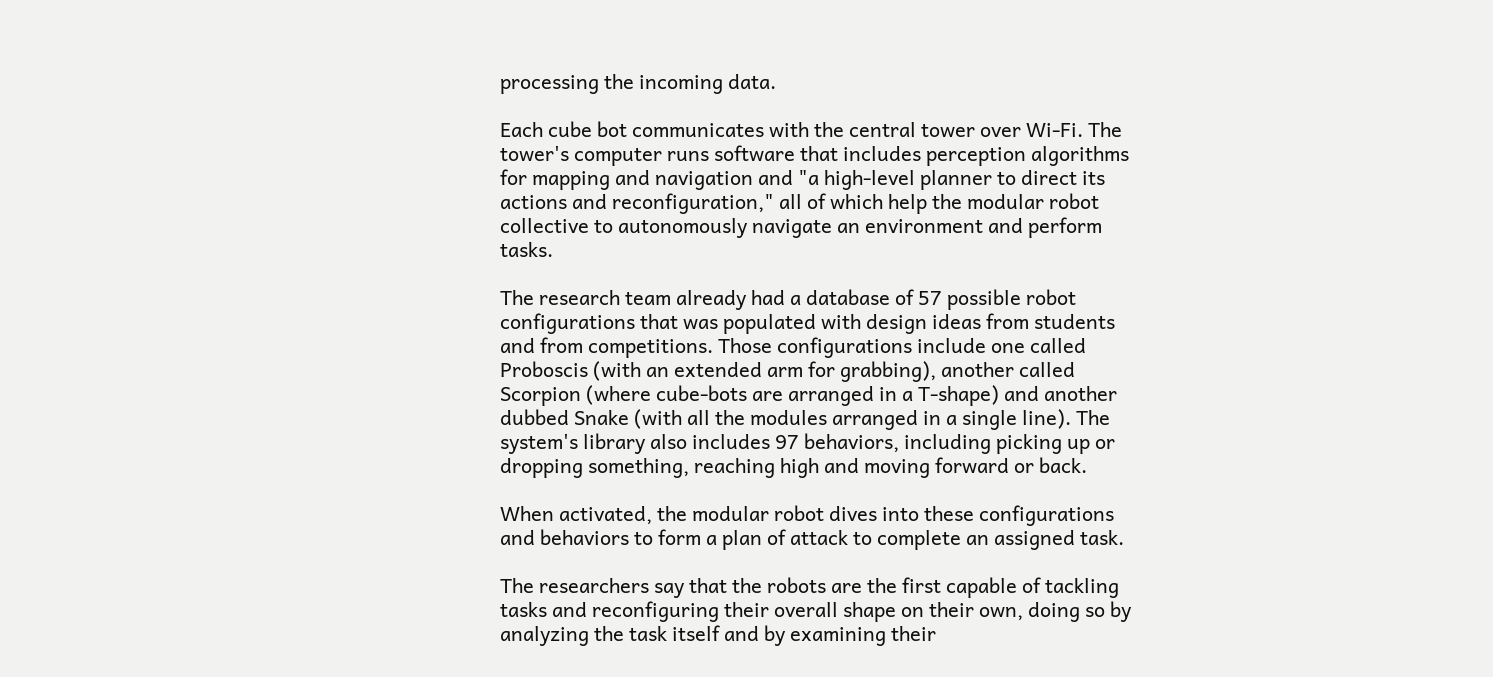processing the incoming data.

Each cube bot communicates with the central tower over Wi-Fi. The tower's computer runs software that includes perception algorithms for mapping and navigation and "a high-level planner to direct its actions and reconfiguration," all of which help the modular robot collective to autonomously navigate an environment and perform tasks.

The research team already had a database of 57 possible robot configurations that was populated with design ideas from students and from competitions. Those configurations include one called Proboscis (with an extended arm for grabbing), another called Scorpion (where cube-bots are arranged in a T-shape) and another dubbed Snake (with all the modules arranged in a single line). The system's library also includes 97 behaviors, including picking up or dropping something, reaching high and moving forward or back.

When activated, the modular robot dives into these configurations and behaviors to form a plan of attack to complete an assigned task.

The researchers say that the robots are the first capable of tackling tasks and reconfiguring their overall shape on their own, doing so by analyzing the task itself and by examining their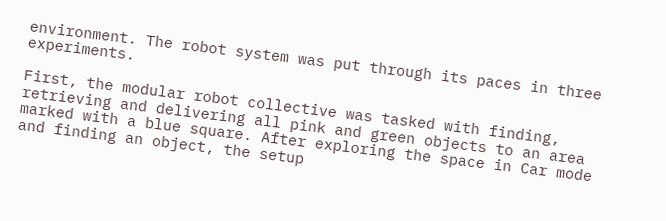environment. The robot system was put through its paces in three experiments.

First, the modular robot collective was tasked with finding, retrieving and delivering all pink and green objects to an area marked with a blue square. After exploring the space in Car mode and finding an object, the setup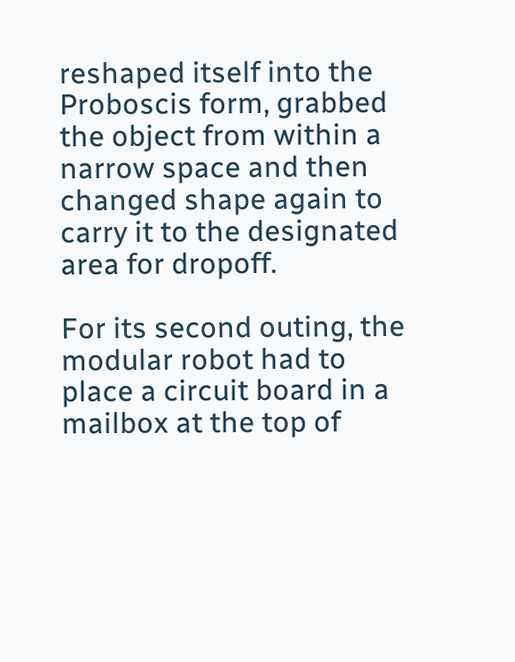reshaped itself into the Proboscis form, grabbed the object from within a narrow space and then changed shape again to carry it to the designated area for dropoff.

For its second outing, the modular robot had to place a circuit board in a mailbox at the top of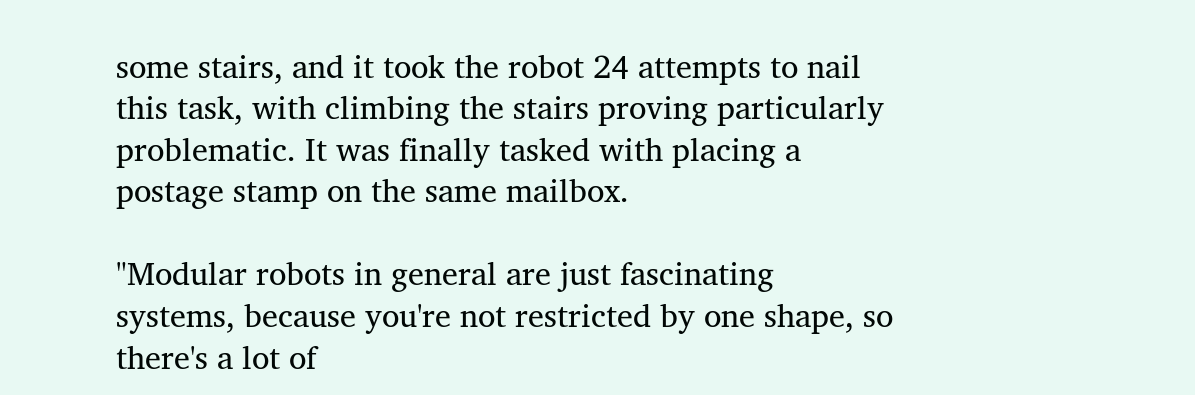some stairs, and it took the robot 24 attempts to nail this task, with climbing the stairs proving particularly problematic. It was finally tasked with placing a postage stamp on the same mailbox.

"Modular robots in general are just fascinating systems, because you're not restricted by one shape, so there's a lot of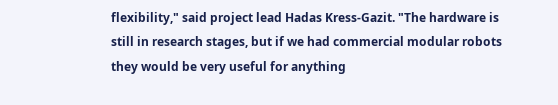flexibility," said project lead Hadas Kress-Gazit. "The hardware is still in research stages, but if we had commercial modular robots they would be very useful for anything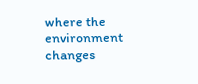where the environment changes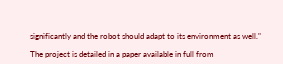significantly and the robot should adapt to its environment as well."

The project is detailed in a paper available in full from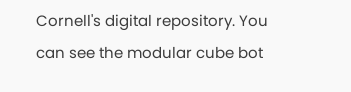Cornell's digital repository. You can see the modular cube bot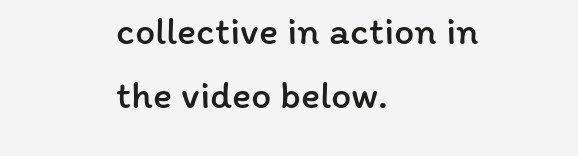collective in action in the video below.